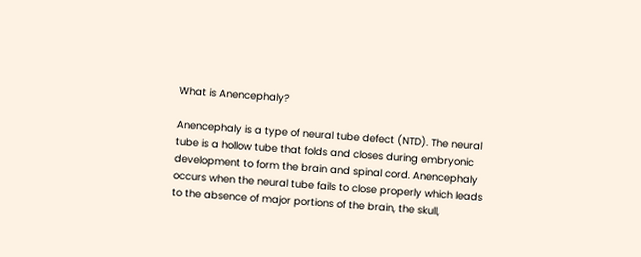What is Anencephaly?

Anencephaly is a type of neural tube defect (NTD). The neural tube is a hollow tube that folds and closes during embryonic development to form the brain and spinal cord. Anencephaly occurs when the neural tube fails to close properly which leads to the absence of major portions of the brain, the skull,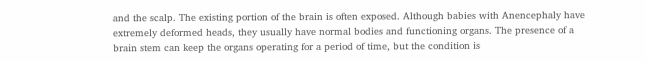and the scalp. The existing portion of the brain is often exposed. Although babies with Anencephaly have extremely deformed heads, they usually have normal bodies and functioning organs. The presence of a brain stem can keep the organs operating for a period of time, but the condition is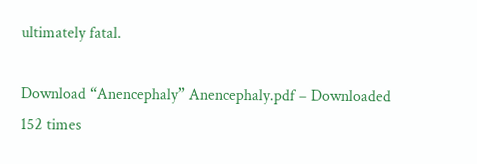ultimately fatal.

Download “Anencephaly” Anencephaly.pdf – Downloaded 152 times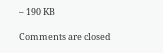– 190 KB

Comments are closed